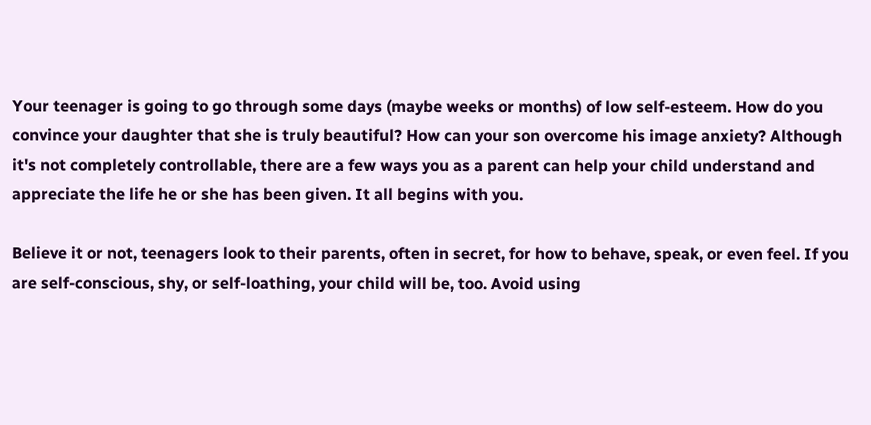Your teenager is going to go through some days (maybe weeks or months) of low self-esteem. How do you convince your daughter that she is truly beautiful? How can your son overcome his image anxiety? Although it's not completely controllable, there are a few ways you as a parent can help your child understand and appreciate the life he or she has been given. It all begins with you.

Believe it or not, teenagers look to their parents, often in secret, for how to behave, speak, or even feel. If you are self-conscious, shy, or self-loathing, your child will be, too. Avoid using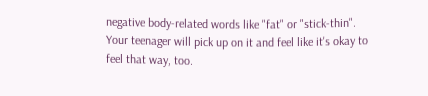negative body-related words like "fat" or "stick-thin". Your teenager will pick up on it and feel like it's okay to feel that way, too.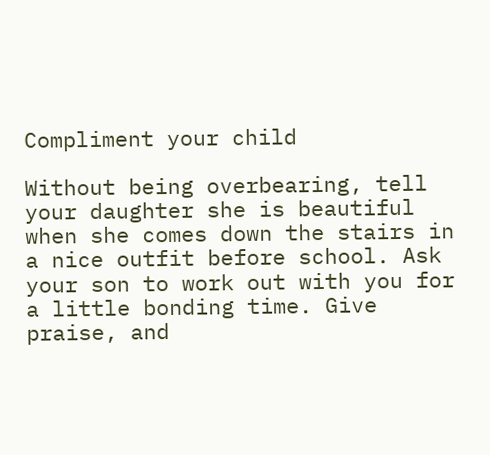Compliment your child

Without being overbearing, tell your daughter she is beautiful when she comes down the stairs in a nice outfit before school. Ask your son to work out with you for a little bonding time. Give praise, and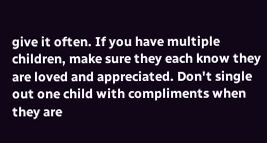give it often. If you have multiple children, make sure they each know they are loved and appreciated. Don't single out one child with compliments when they are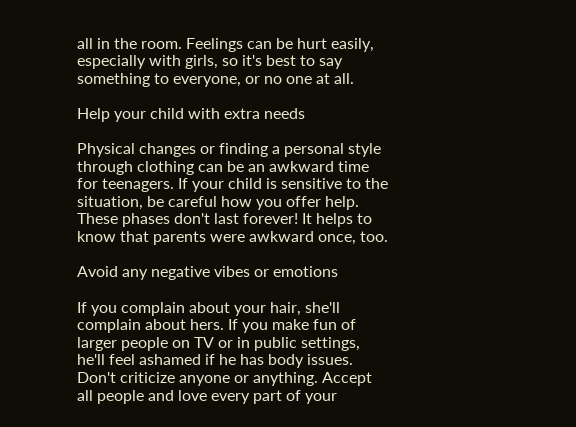all in the room. Feelings can be hurt easily, especially with girls, so it's best to say something to everyone, or no one at all.

Help your child with extra needs

Physical changes or finding a personal style through clothing can be an awkward time for teenagers. If your child is sensitive to the situation, be careful how you offer help. These phases don't last forever! It helps to know that parents were awkward once, too.

Avoid any negative vibes or emotions

If you complain about your hair, she'll complain about hers. If you make fun of larger people on TV or in public settings, he'll feel ashamed if he has body issues. Don't criticize anyone or anything. Accept all people and love every part of your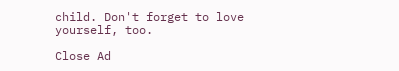child. Don't forget to love yourself, too.

Close Ad